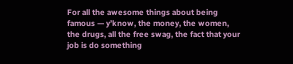For all the awesome things about being famous — y’know, the money, the women, the drugs, all the free swag, the fact that your job is do something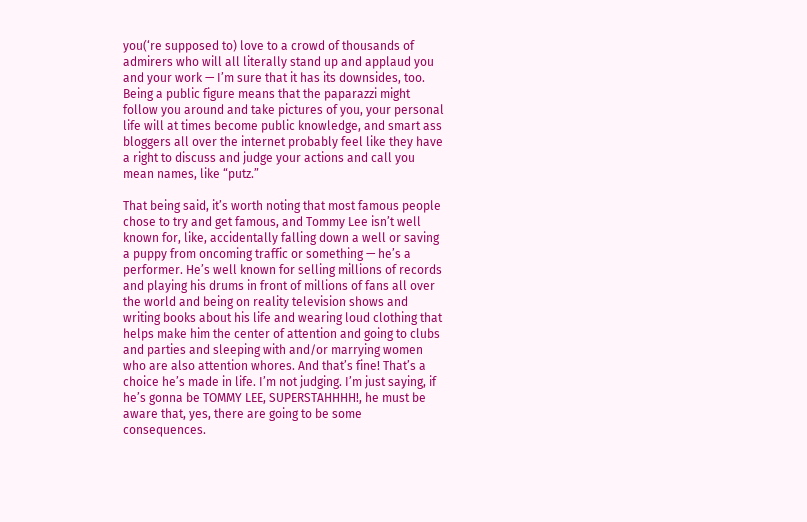you(‘re supposed to) love to a crowd of thousands of admirers who will all literally stand up and applaud you and your work — I’m sure that it has its downsides, too. Being a public figure means that the paparazzi might follow you around and take pictures of you, your personal life will at times become public knowledge, and smart ass bloggers all over the internet probably feel like they have a right to discuss and judge your actions and call you mean names, like “putz.”

That being said, it’s worth noting that most famous people chose to try and get famous, and Tommy Lee isn’t well known for, like, accidentally falling down a well or saving a puppy from oncoming traffic or something — he’s a performer. He’s well known for selling millions of records and playing his drums in front of millions of fans all over the world and being on reality television shows and writing books about his life and wearing loud clothing that helps make him the center of attention and going to clubs and parties and sleeping with and/or marrying women who are also attention whores. And that’s fine! That’s a choice he’s made in life. I’m not judging. I’m just saying, if he’s gonna be TOMMY LEE, SUPERSTAHHHH!, he must be aware that, yes, there are going to be some consequences.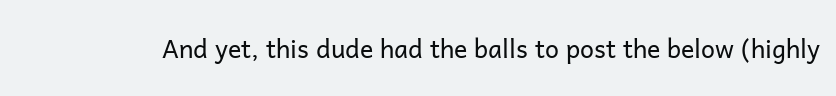And yet, this dude had the balls to post the below (highly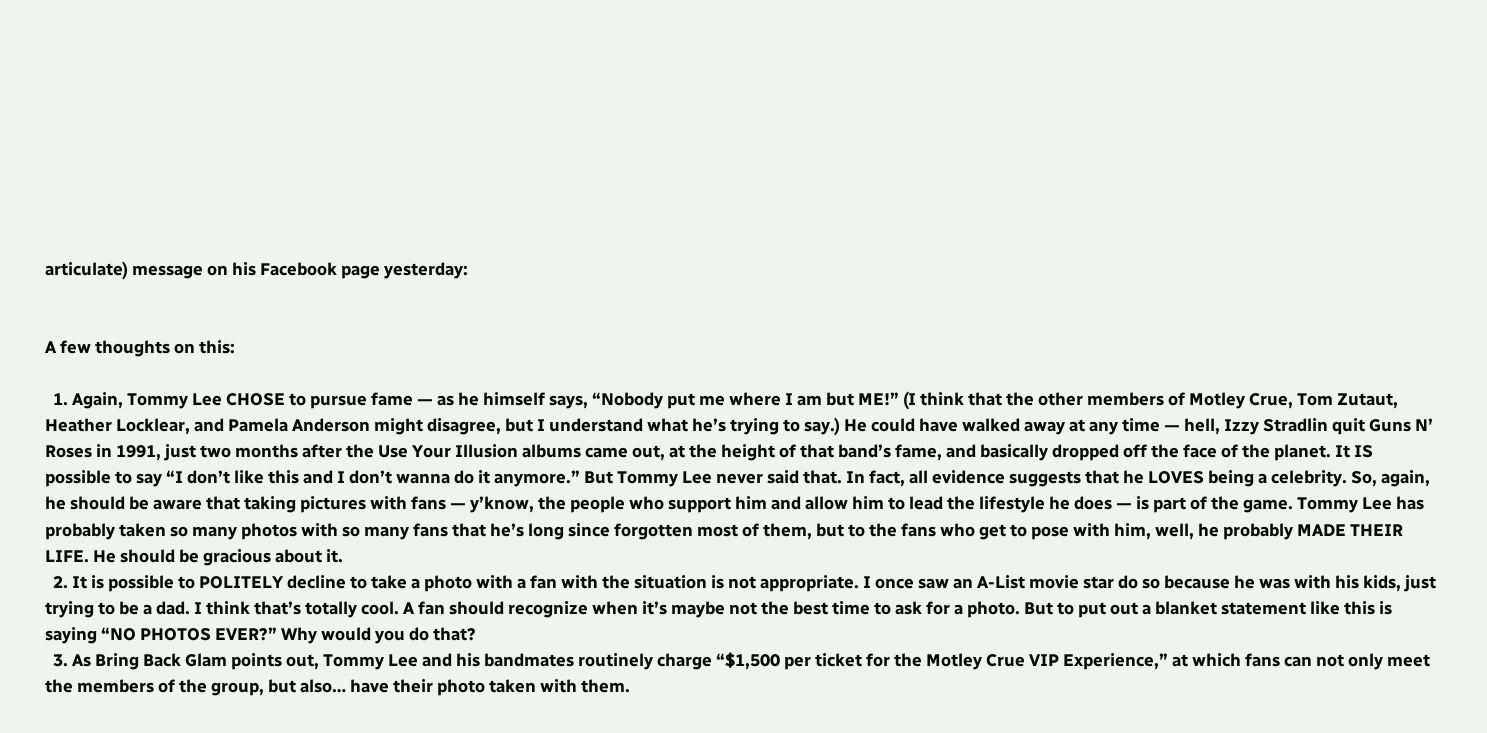articulate) message on his Facebook page yesterday:


A few thoughts on this:

  1. Again, Tommy Lee CHOSE to pursue fame — as he himself says, “Nobody put me where I am but ME!” (I think that the other members of Motley Crue, Tom Zutaut, Heather Locklear, and Pamela Anderson might disagree, but I understand what he’s trying to say.) He could have walked away at any time — hell, Izzy Stradlin quit Guns N’ Roses in 1991, just two months after the Use Your Illusion albums came out, at the height of that band’s fame, and basically dropped off the face of the planet. It IS possible to say “I don’t like this and I don’t wanna do it anymore.” But Tommy Lee never said that. In fact, all evidence suggests that he LOVES being a celebrity. So, again, he should be aware that taking pictures with fans — y’know, the people who support him and allow him to lead the lifestyle he does — is part of the game. Tommy Lee has probably taken so many photos with so many fans that he’s long since forgotten most of them, but to the fans who get to pose with him, well, he probably MADE THEIR LIFE. He should be gracious about it.
  2. It is possible to POLITELY decline to take a photo with a fan with the situation is not appropriate. I once saw an A-List movie star do so because he was with his kids, just trying to be a dad. I think that’s totally cool. A fan should recognize when it’s maybe not the best time to ask for a photo. But to put out a blanket statement like this is saying “NO PHOTOS EVER?” Why would you do that?
  3. As Bring Back Glam points out, Tommy Lee and his bandmates routinely charge “$1,500 per ticket for the Motley Crue VIP Experience,” at which fans can not only meet the members of the group, but also… have their photo taken with them.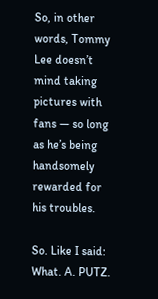So, in other words, Tommy Lee doesn’t mind taking pictures with fans — so long as he’s being handsomely rewarded for his troubles.

So. Like I said: What. A. PUTZ.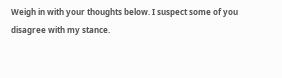Weigh in with your thoughts below. I suspect some of you disagree with my stance.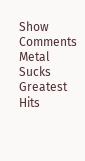Show Comments
Metal Sucks Greatest Hits